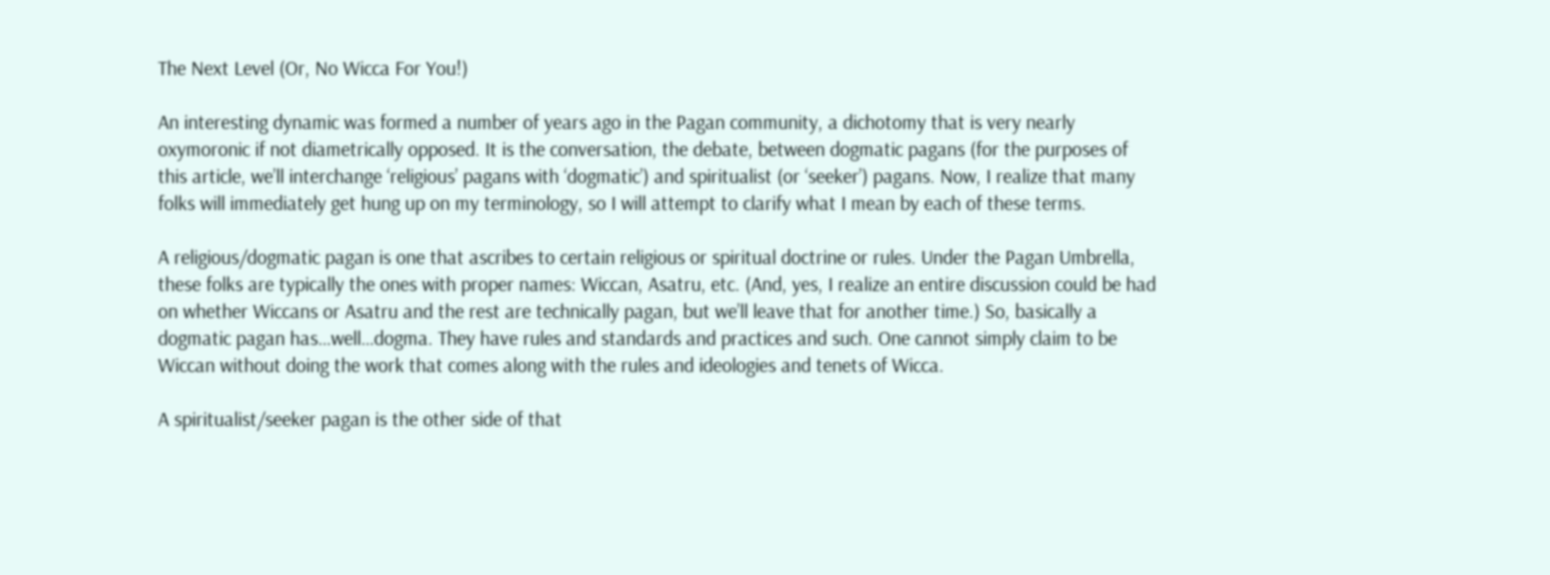The Next Level (Or, No Wicca For You!)

An interesting dynamic was formed a number of years ago in the Pagan community, a dichotomy that is very nearly oxymoronic if not diametrically opposed. It is the conversation, the debate, between dogmatic pagans (for the purposes of this article, we’ll interchange ‘religious’ pagans with ‘dogmatic’) and spiritualist (or ‘seeker’) pagans. Now, I realize that many folks will immediately get hung up on my terminology, so I will attempt to clarify what I mean by each of these terms.

A religious/dogmatic pagan is one that ascribes to certain religious or spiritual doctrine or rules. Under the Pagan Umbrella, these folks are typically the ones with proper names: Wiccan, Asatru, etc. (And, yes, I realize an entire discussion could be had on whether Wiccans or Asatru and the rest are technically pagan, but we’ll leave that for another time.) So, basically a dogmatic pagan has…well…dogma. They have rules and standards and practices and such. One cannot simply claim to be Wiccan without doing the work that comes along with the rules and ideologies and tenets of Wicca.

A spiritualist/seeker pagan is the other side of that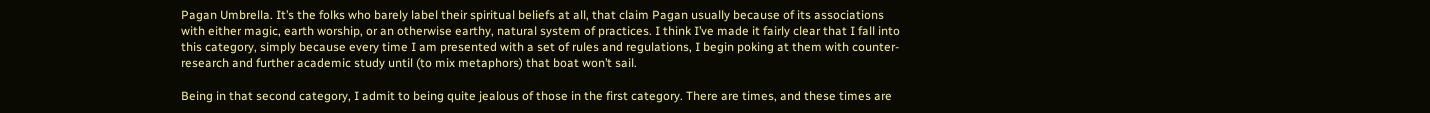Pagan Umbrella. It’s the folks who barely label their spiritual beliefs at all, that claim Pagan usually because of its associations with either magic, earth worship, or an otherwise earthy, natural system of practices. I think I’ve made it fairly clear that I fall into this category, simply because every time I am presented with a set of rules and regulations, I begin poking at them with counter-research and further academic study until (to mix metaphors) that boat won’t sail.

Being in that second category, I admit to being quite jealous of those in the first category. There are times, and these times are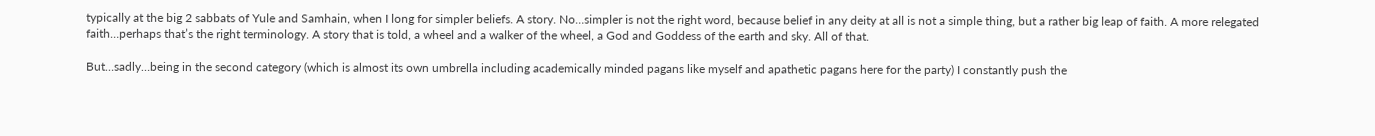typically at the big 2 sabbats of Yule and Samhain, when I long for simpler beliefs. A story. No…simpler is not the right word, because belief in any deity at all is not a simple thing, but a rather big leap of faith. A more relegated faith…perhaps that’s the right terminology. A story that is told, a wheel and a walker of the wheel, a God and Goddess of the earth and sky. All of that.

But…sadly…being in the second category (which is almost its own umbrella including academically minded pagans like myself and apathetic pagans here for the party) I constantly push the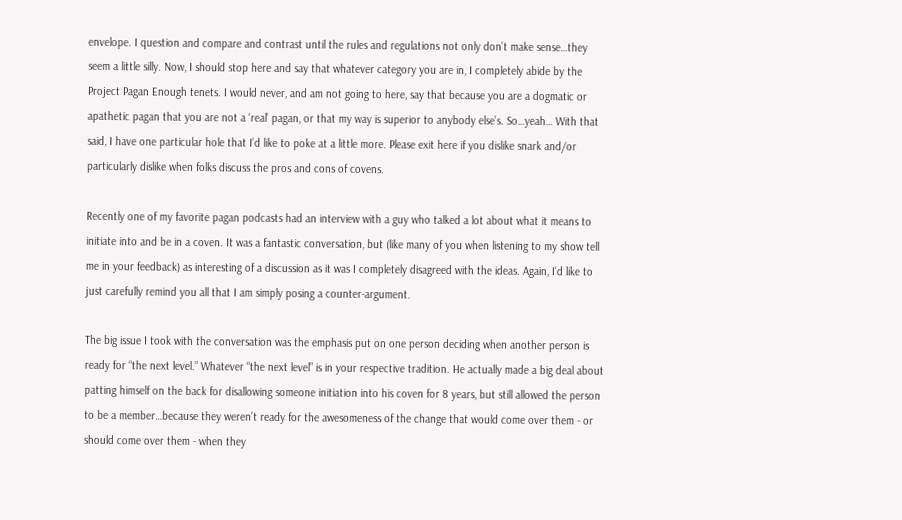envelope. I question and compare and contrast until the rules and regulations not only don’t make sense…they seem a little silly. Now, I should stop here and say that whatever category you are in, I completely abide by the Project Pagan Enough tenets. I would never, and am not going to here, say that because you are a dogmatic or apathetic pagan that you are not a ‘real’ pagan, or that my way is superior to anybody else’s. So…yeah… With that said, I have one particular hole that I’d like to poke at a little more. Please exit here if you dislike snark and/or particularly dislike when folks discuss the pros and cons of covens.

Recently one of my favorite pagan podcasts had an interview with a guy who talked a lot about what it means to initiate into and be in a coven. It was a fantastic conversation, but (like many of you when listening to my show tell me in your feedback) as interesting of a discussion as it was I completely disagreed with the ideas. Again, I’d like to just carefully remind you all that I am simply posing a counter-argument.

The big issue I took with the conversation was the emphasis put on one person deciding when another person is ready for “the next level.” Whatever “the next level” is in your respective tradition. He actually made a big deal about patting himself on the back for disallowing someone initiation into his coven for 8 years, but still allowed the person to be a member…because they weren’t ready for the awesomeness of the change that would come over them - or should come over them - when they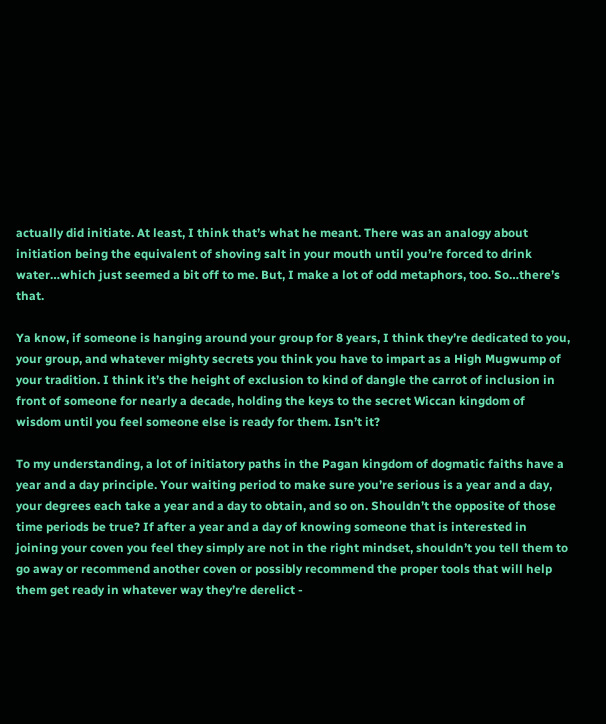actually did initiate. At least, I think that’s what he meant. There was an analogy about initiation being the equivalent of shoving salt in your mouth until you’re forced to drink water…which just seemed a bit off to me. But, I make a lot of odd metaphors, too. So…there’s that.

Ya know, if someone is hanging around your group for 8 years, I think they’re dedicated to you, your group, and whatever mighty secrets you think you have to impart as a High Mugwump of your tradition. I think it’s the height of exclusion to kind of dangle the carrot of inclusion in front of someone for nearly a decade, holding the keys to the secret Wiccan kingdom of wisdom until you feel someone else is ready for them. Isn’t it?

To my understanding, a lot of initiatory paths in the Pagan kingdom of dogmatic faiths have a year and a day principle. Your waiting period to make sure you’re serious is a year and a day, your degrees each take a year and a day to obtain, and so on. Shouldn’t the opposite of those time periods be true? If after a year and a day of knowing someone that is interested in joining your coven you feel they simply are not in the right mindset, shouldn’t you tell them to go away or recommend another coven or possibly recommend the proper tools that will help them get ready in whatever way they’re derelict -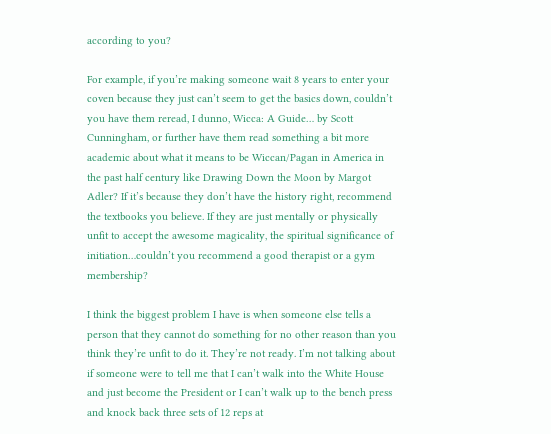according to you?

For example, if you’re making someone wait 8 years to enter your coven because they just can’t seem to get the basics down, couldn’t you have them reread, I dunno, Wicca: A Guide… by Scott Cunningham, or further have them read something a bit more academic about what it means to be Wiccan/Pagan in America in the past half century like Drawing Down the Moon by Margot Adler? If it’s because they don’t have the history right, recommend the textbooks you believe. If they are just mentally or physically unfit to accept the awesome magicality, the spiritual significance of initiation…couldn’t you recommend a good therapist or a gym membership?

I think the biggest problem I have is when someone else tells a person that they cannot do something for no other reason than you think they’re unfit to do it. They’re not ready. I’m not talking about if someone were to tell me that I can’t walk into the White House and just become the President or I can’t walk up to the bench press and knock back three sets of 12 reps at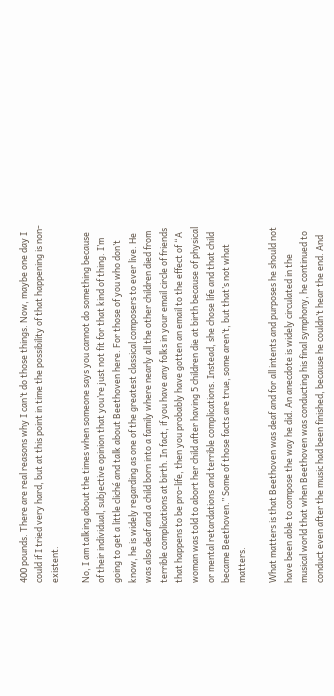400 pounds. There are real reasons why I can’t do those things. Now, maybe one day I could if I tried very hard, but at this point in time the possibility of that happening is non-existent.

No, I am talking about the times when someone says you cannot do something because of their individual, subjective opinion that you’re just not fit for that kind of thing. I’m going to get a little cliché and talk about Beethoven here. For those of you who don’t know, he is widely regarding as one of the greatest classical composers to ever live. He was also deaf and a child born into a family where nearly all the other children died from terrible complications at birth. In fact, if you have any folks in your email circle of friends that happens to be pro-life, then you probably have gotten an email to the effect of “A woman was told to abort her child after having 5 children die at birth because of physical or mental retardations and terrible complications. Instead, she chose life and that child became Beethoven.” Some of those facts are true, some aren’t, but that’s not what matters.

What matters is that Beethoven was deaf and for all intents and purposes he should not have been able to compose the way he did. An anecdote is widely circulated in the musical world that when Beethoven was conducting his final symphony, he continued to conduct even after the music had been finished, because he couldn’t hear the end. And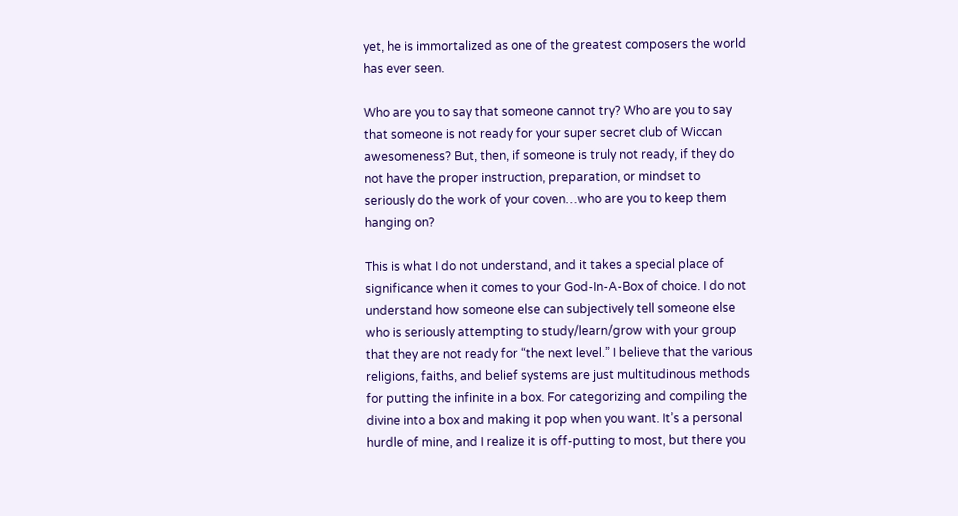yet, he is immortalized as one of the greatest composers the world has ever seen.

Who are you to say that someone cannot try? Who are you to say that someone is not ready for your super secret club of Wiccan awesomeness? But, then, if someone is truly not ready, if they do not have the proper instruction, preparation, or mindset to seriously do the work of your coven…who are you to keep them hanging on?

This is what I do not understand, and it takes a special place of significance when it comes to your God-In-A-Box of choice. I do not understand how someone else can subjectively tell someone else who is seriously attempting to study/learn/grow with your group that they are not ready for “the next level.” I believe that the various religions, faiths, and belief systems are just multitudinous methods for putting the infinite in a box. For categorizing and compiling the divine into a box and making it pop when you want. It’s a personal hurdle of mine, and I realize it is off-putting to most, but there you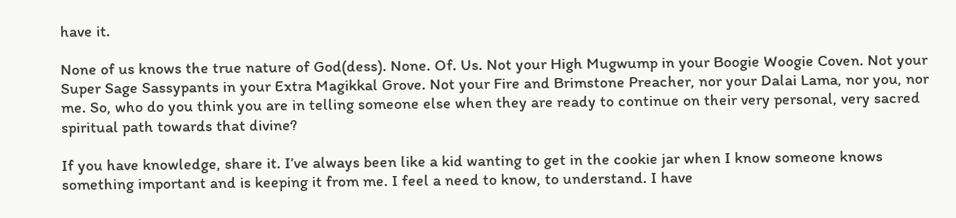have it.

None of us knows the true nature of God(dess). None. Of. Us. Not your High Mugwump in your Boogie Woogie Coven. Not your Super Sage Sassypants in your Extra Magikkal Grove. Not your Fire and Brimstone Preacher, nor your Dalai Lama, nor you, nor me. So, who do you think you are in telling someone else when they are ready to continue on their very personal, very sacred spiritual path towards that divine?

If you have knowledge, share it. I’ve always been like a kid wanting to get in the cookie jar when I know someone knows something important and is keeping it from me. I feel a need to know, to understand. I have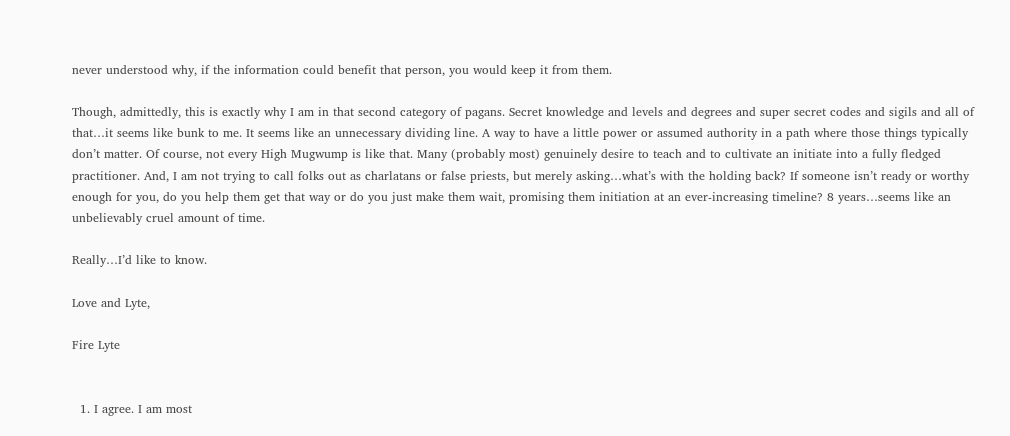never understood why, if the information could benefit that person, you would keep it from them.

Though, admittedly, this is exactly why I am in that second category of pagans. Secret knowledge and levels and degrees and super secret codes and sigils and all of that…it seems like bunk to me. It seems like an unnecessary dividing line. A way to have a little power or assumed authority in a path where those things typically don’t matter. Of course, not every High Mugwump is like that. Many (probably most) genuinely desire to teach and to cultivate an initiate into a fully fledged practitioner. And, I am not trying to call folks out as charlatans or false priests, but merely asking…what’s with the holding back? If someone isn’t ready or worthy enough for you, do you help them get that way or do you just make them wait, promising them initiation at an ever-increasing timeline? 8 years…seems like an unbelievably cruel amount of time.

Really…I’d like to know.

Love and Lyte,

Fire Lyte


  1. I agree. I am most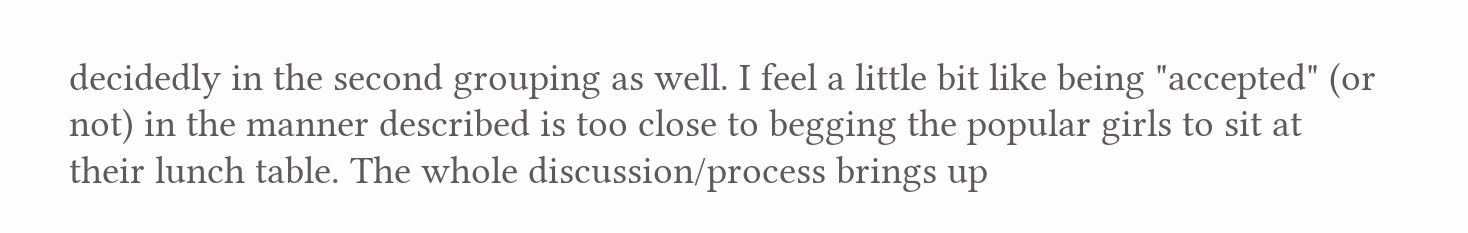decidedly in the second grouping as well. I feel a little bit like being "accepted" (or not) in the manner described is too close to begging the popular girls to sit at their lunch table. The whole discussion/process brings up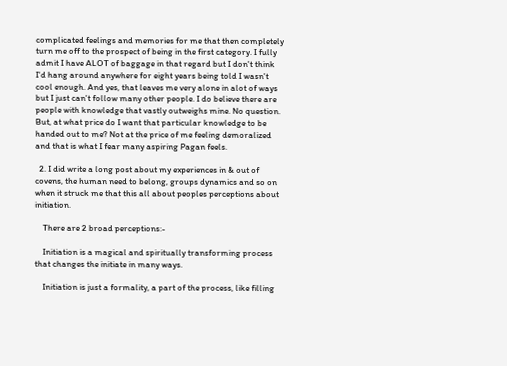complicated feelings and memories for me that then completely turn me off to the prospect of being in the first category. I fully admit I have ALOT of baggage in that regard but I don't think I'd hang around anywhere for eight years being told I wasn't cool enough. And yes, that leaves me very alone in alot of ways but I just can't follow many other people. I do believe there are people with knowledge that vastly outweighs mine. No question. But, at what price do I want that particular knowledge to be handed out to me? Not at the price of me feeling demoralized and that is what I fear many aspiring Pagan feels.

  2. I did write a long post about my experiences in & out of covens, the human need to belong, groups dynamics and so on when it struck me that this all about peoples perceptions about initiation.

    There are 2 broad perceptions:-

    Initiation is a magical and spiritually transforming process that changes the initiate in many ways.

    Initiation is just a formality, a part of the process, like filling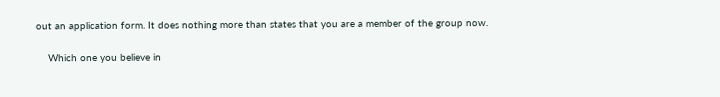out an application form. It does nothing more than states that you are a member of the group now.

    Which one you believe in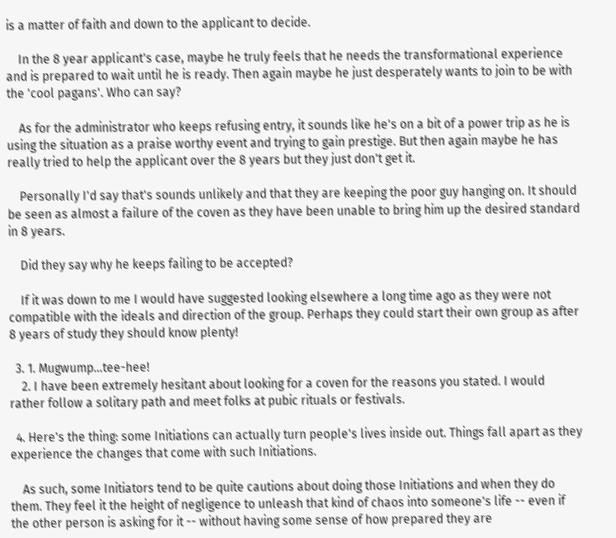is a matter of faith and down to the applicant to decide.

    In the 8 year applicant's case, maybe he truly feels that he needs the transformational experience and is prepared to wait until he is ready. Then again maybe he just desperately wants to join to be with the 'cool pagans'. Who can say?

    As for the administrator who keeps refusing entry, it sounds like he's on a bit of a power trip as he is using the situation as a praise worthy event and trying to gain prestige. But then again maybe he has really tried to help the applicant over the 8 years but they just don't get it.

    Personally I'd say that's sounds unlikely and that they are keeping the poor guy hanging on. It should be seen as almost a failure of the coven as they have been unable to bring him up the desired standard in 8 years.

    Did they say why he keeps failing to be accepted?

    If it was down to me I would have suggested looking elsewhere a long time ago as they were not compatible with the ideals and direction of the group. Perhaps they could start their own group as after 8 years of study they should know plenty!

  3. 1. Mugwump...tee-hee!
    2. I have been extremely hesitant about looking for a coven for the reasons you stated. I would rather follow a solitary path and meet folks at pubic rituals or festivals.

  4. Here's the thing: some Initiations can actually turn people's lives inside out. Things fall apart as they experience the changes that come with such Initiations.

    As such, some Initiators tend to be quite cautions about doing those Initiations and when they do them. They feel it the height of negligence to unleash that kind of chaos into someone's life -- even if the other person is asking for it -- without having some sense of how prepared they are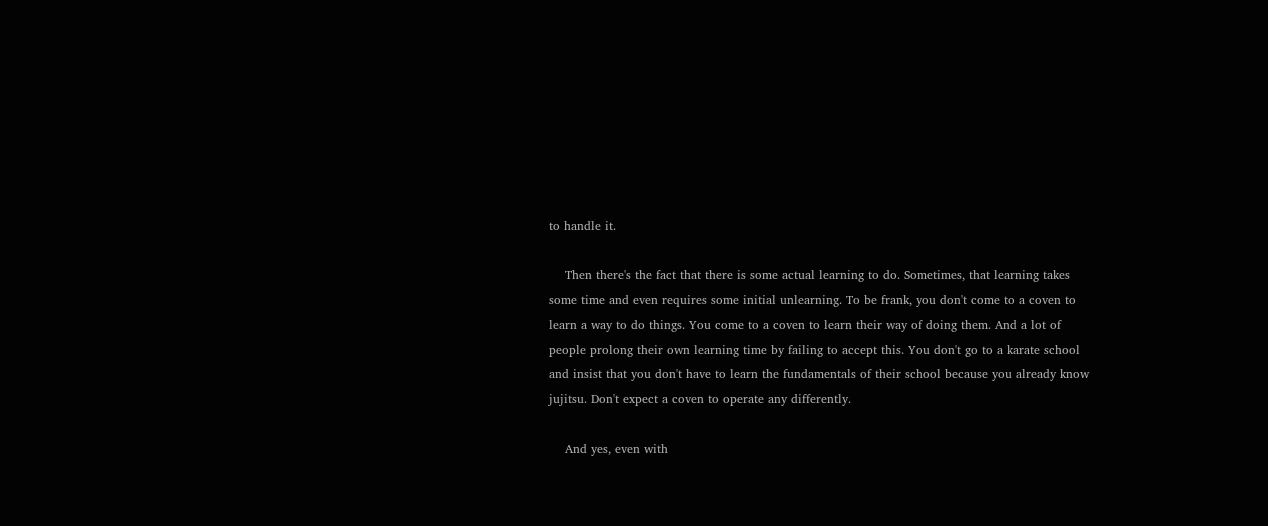to handle it.

    Then there's the fact that there is some actual learning to do. Sometimes, that learning takes some time and even requires some initial unlearning. To be frank, you don't come to a coven to learn a way to do things. You come to a coven to learn their way of doing them. And a lot of people prolong their own learning time by failing to accept this. You don't go to a karate school and insist that you don't have to learn the fundamentals of their school because you already know jujitsu. Don't expect a coven to operate any differently.

    And yes, even with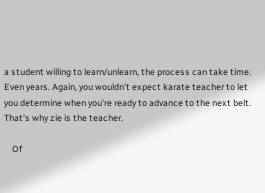a student willing to learn/unlearn, the process can take time. Even years. Again, you wouldn't expect karate teacher to let you determine when you're ready to advance to the next belt. That's why zie is the teacher.

    Of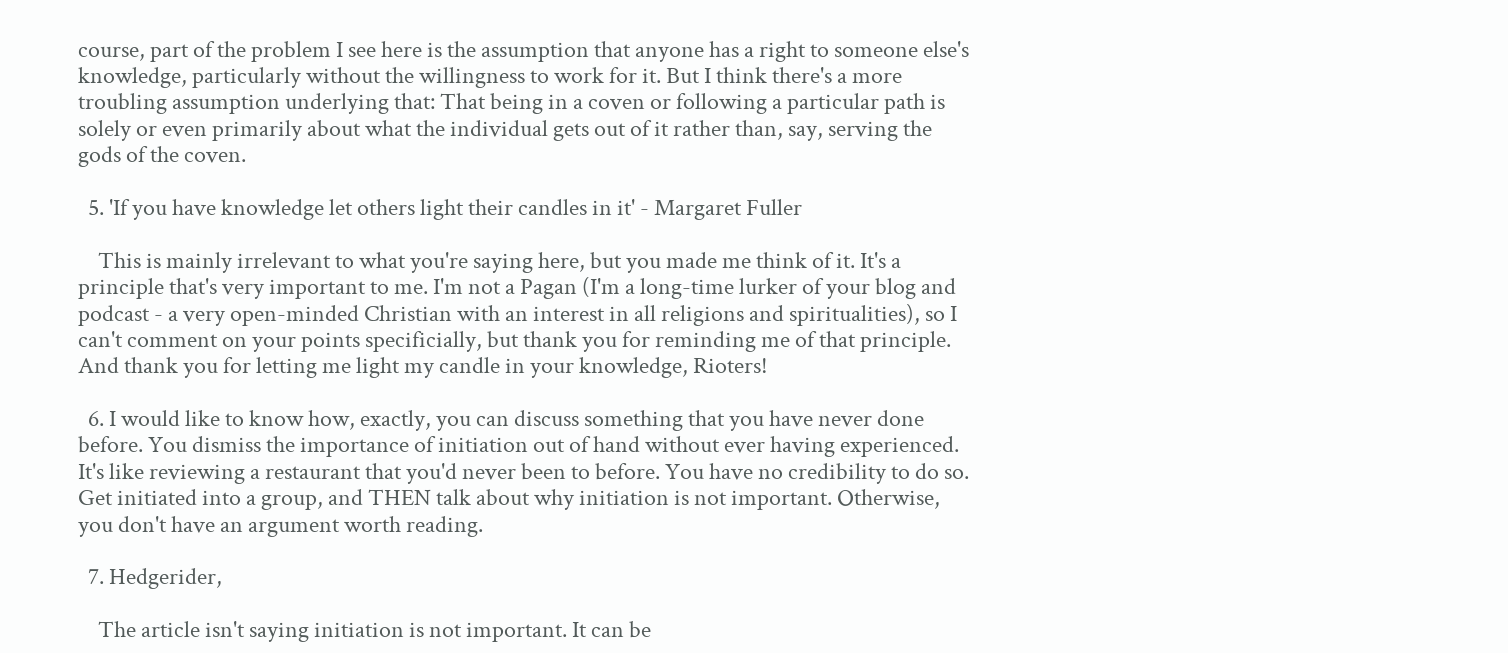course, part of the problem I see here is the assumption that anyone has a right to someone else's knowledge, particularly without the willingness to work for it. But I think there's a more troubling assumption underlying that: That being in a coven or following a particular path is solely or even primarily about what the individual gets out of it rather than, say, serving the gods of the coven.

  5. 'If you have knowledge let others light their candles in it' - Margaret Fuller

    This is mainly irrelevant to what you're saying here, but you made me think of it. It's a principle that's very important to me. I'm not a Pagan (I'm a long-time lurker of your blog and podcast - a very open-minded Christian with an interest in all religions and spiritualities), so I can't comment on your points specificially, but thank you for reminding me of that principle. And thank you for letting me light my candle in your knowledge, Rioters!

  6. I would like to know how, exactly, you can discuss something that you have never done before. You dismiss the importance of initiation out of hand without ever having experienced. It's like reviewing a restaurant that you'd never been to before. You have no credibility to do so. Get initiated into a group, and THEN talk about why initiation is not important. Otherwise, you don't have an argument worth reading.

  7. Hedgerider,

    The article isn't saying initiation is not important. It can be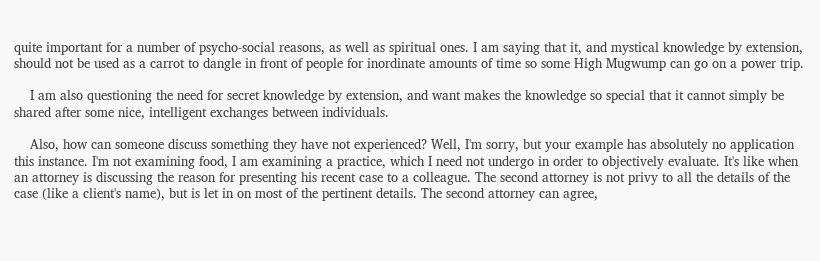quite important for a number of psycho-social reasons, as well as spiritual ones. I am saying that it, and mystical knowledge by extension, should not be used as a carrot to dangle in front of people for inordinate amounts of time so some High Mugwump can go on a power trip.

    I am also questioning the need for secret knowledge by extension, and want makes the knowledge so special that it cannot simply be shared after some nice, intelligent exchanges between individuals.

    Also, how can someone discuss something they have not experienced? Well, I'm sorry, but your example has absolutely no application this instance. I'm not examining food, I am examining a practice, which I need not undergo in order to objectively evaluate. It's like when an attorney is discussing the reason for presenting his recent case to a colleague. The second attorney is not privy to all the details of the case (like a client's name), but is let in on most of the pertinent details. The second attorney can agree,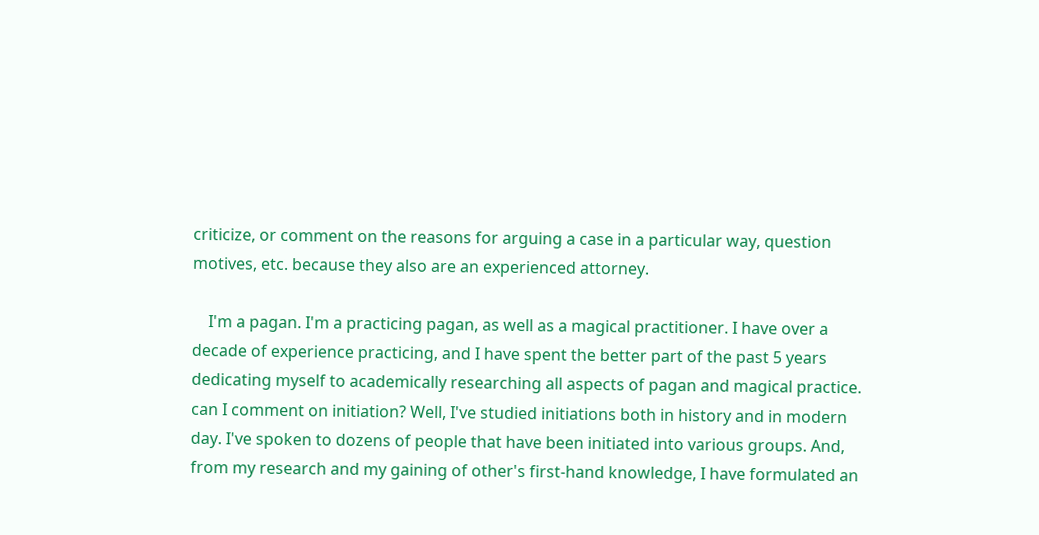criticize, or comment on the reasons for arguing a case in a particular way, question motives, etc. because they also are an experienced attorney.

    I'm a pagan. I'm a practicing pagan, as well as a magical practitioner. I have over a decade of experience practicing, and I have spent the better part of the past 5 years dedicating myself to academically researching all aspects of pagan and magical practice. can I comment on initiation? Well, I've studied initiations both in history and in modern day. I've spoken to dozens of people that have been initiated into various groups. And, from my research and my gaining of other's first-hand knowledge, I have formulated an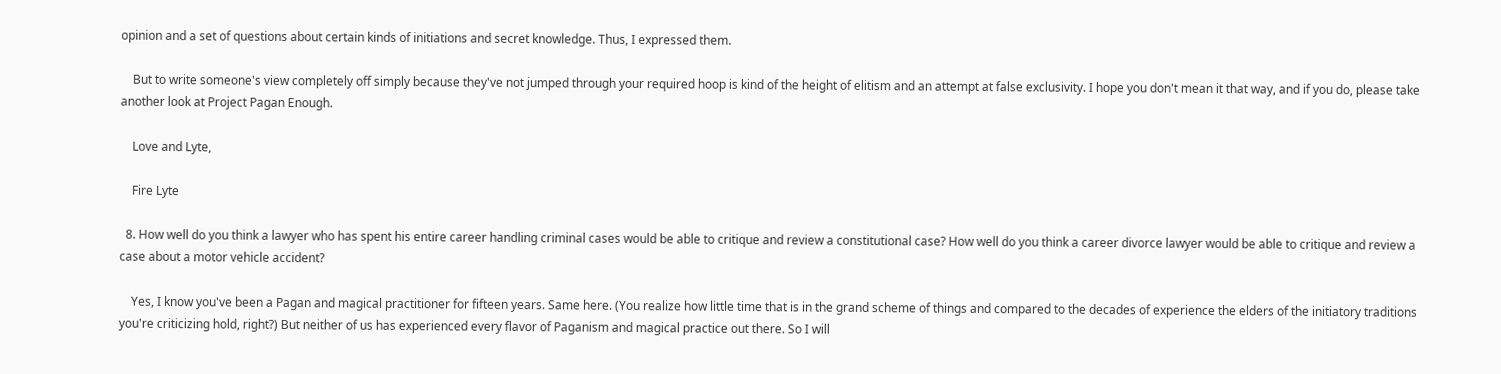opinion and a set of questions about certain kinds of initiations and secret knowledge. Thus, I expressed them.

    But to write someone's view completely off simply because they've not jumped through your required hoop is kind of the height of elitism and an attempt at false exclusivity. I hope you don't mean it that way, and if you do, please take another look at Project Pagan Enough.

    Love and Lyte,

    Fire Lyte

  8. How well do you think a lawyer who has spent his entire career handling criminal cases would be able to critique and review a constitutional case? How well do you think a career divorce lawyer would be able to critique and review a case about a motor vehicle accident?

    Yes, I know you've been a Pagan and magical practitioner for fifteen years. Same here. (You realize how little time that is in the grand scheme of things and compared to the decades of experience the elders of the initiatory traditions you're criticizing hold, right?) But neither of us has experienced every flavor of Paganism and magical practice out there. So I will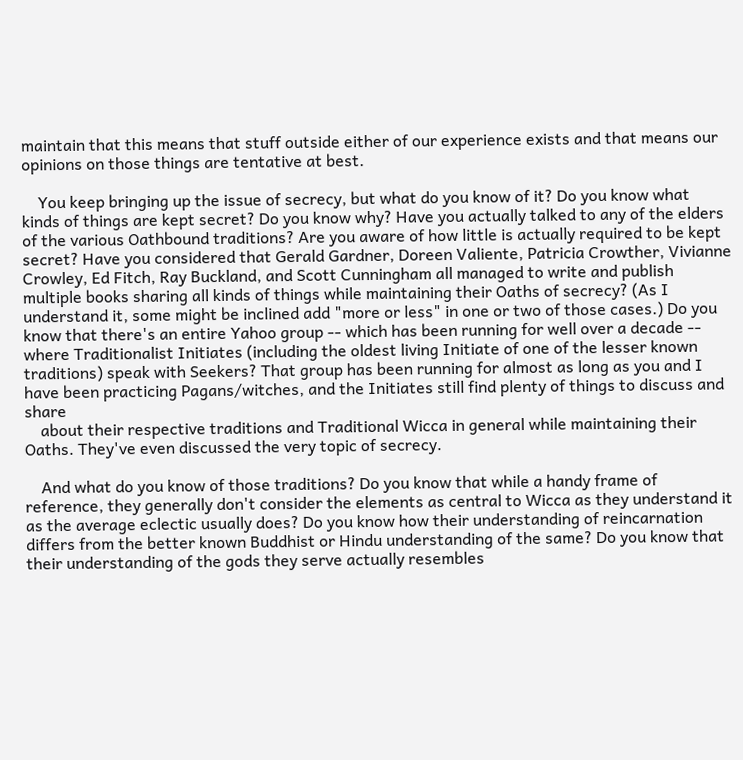maintain that this means that stuff outside either of our experience exists and that means our opinions on those things are tentative at best.

    You keep bringing up the issue of secrecy, but what do you know of it? Do you know what kinds of things are kept secret? Do you know why? Have you actually talked to any of the elders of the various Oathbound traditions? Are you aware of how little is actually required to be kept secret? Have you considered that Gerald Gardner, Doreen Valiente, Patricia Crowther, Vivianne Crowley, Ed Fitch, Ray Buckland, and Scott Cunningham all managed to write and publish multiple books sharing all kinds of things while maintaining their Oaths of secrecy? (As I understand it, some might be inclined add "more or less" in one or two of those cases.) Do you know that there's an entire Yahoo group -- which has been running for well over a decade -- where Traditionalist Initiates (including the oldest living Initiate of one of the lesser known traditions) speak with Seekers? That group has been running for almost as long as you and I have been practicing Pagans/witches, and the Initiates still find plenty of things to discuss and share
    about their respective traditions and Traditional Wicca in general while maintaining their Oaths. They've even discussed the very topic of secrecy.

    And what do you know of those traditions? Do you know that while a handy frame of reference, they generally don't consider the elements as central to Wicca as they understand it as the average eclectic usually does? Do you know how their understanding of reincarnation differs from the better known Buddhist or Hindu understanding of the same? Do you know that their understanding of the gods they serve actually resembles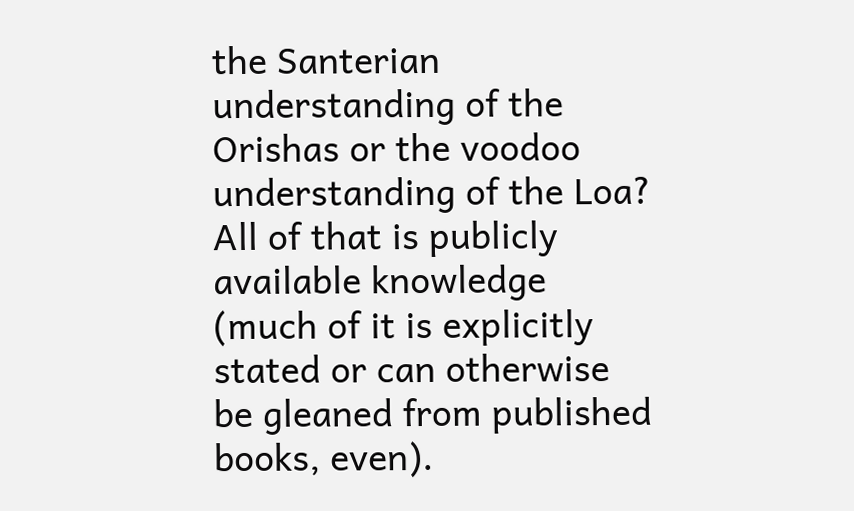the Santerian understanding of the Orishas or the voodoo understanding of the Loa? All of that is publicly available knowledge (much of it is explicitly stated or can otherwise be gleaned from published books, even).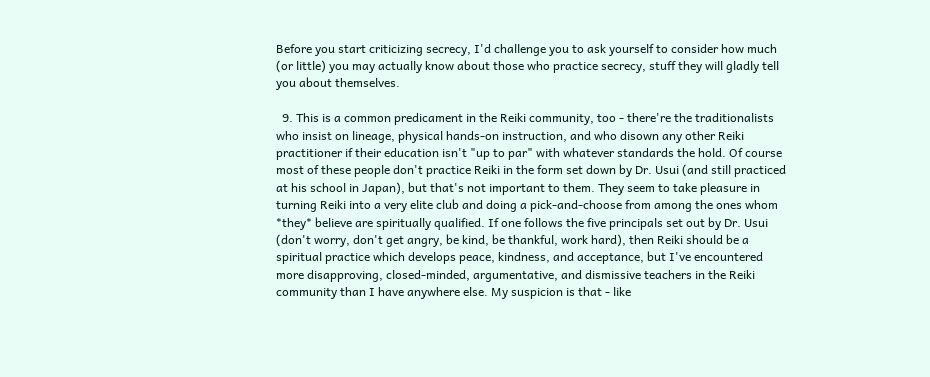Before you start criticizing secrecy, I'd challenge you to ask yourself to consider how much (or little) you may actually know about those who practice secrecy, stuff they will gladly tell you about themselves.

  9. This is a common predicament in the Reiki community, too - there're the traditionalists who insist on lineage, physical hands-on instruction, and who disown any other Reiki practitioner if their education isn't "up to par" with whatever standards the hold. Of course most of these people don't practice Reiki in the form set down by Dr. Usui (and still practiced at his school in Japan), but that's not important to them. They seem to take pleasure in turning Reiki into a very elite club and doing a pick-and-choose from among the ones whom *they* believe are spiritually qualified. If one follows the five principals set out by Dr. Usui (don't worry, don't get angry, be kind, be thankful, work hard), then Reiki should be a spiritual practice which develops peace, kindness, and acceptance, but I've encountered more disapproving, closed-minded, argumentative, and dismissive teachers in the Reiki community than I have anywhere else. My suspicion is that - like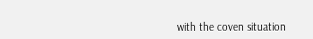with the coven situation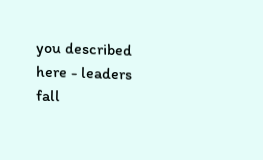you described here - leaders fall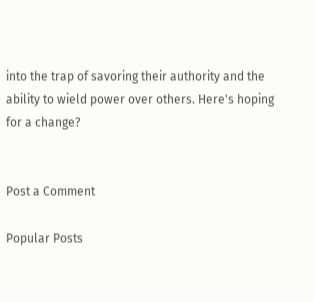into the trap of savoring their authority and the ability to wield power over others. Here's hoping for a change?


Post a Comment

Popular Posts